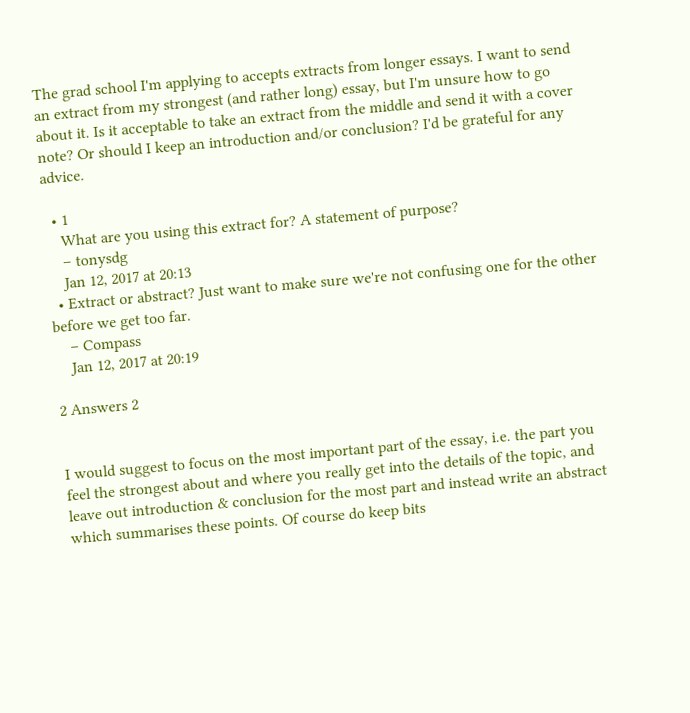The grad school I'm applying to accepts extracts from longer essays. I want to send an extract from my strongest (and rather long) essay, but I'm unsure how to go about it. Is it acceptable to take an extract from the middle and send it with a cover note? Or should I keep an introduction and/or conclusion? I'd be grateful for any advice.

  • 1
    What are you using this extract for? A statement of purpose?
    – tonysdg
    Jan 12, 2017 at 20:13
  • Extract or abstract? Just want to make sure we're not confusing one for the other before we get too far.
    – Compass
    Jan 12, 2017 at 20:19

2 Answers 2


I would suggest to focus on the most important part of the essay, i.e. the part you feel the strongest about and where you really get into the details of the topic, and leave out introduction & conclusion for the most part and instead write an abstract which summarises these points. Of course do keep bits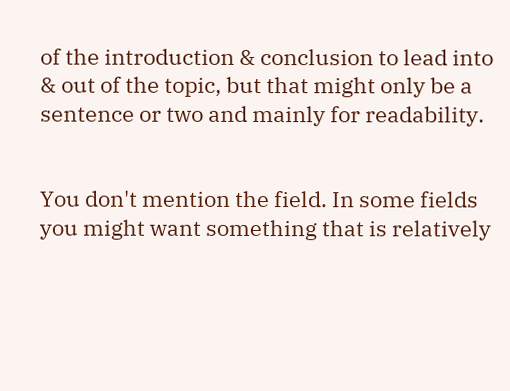of the introduction & conclusion to lead into & out of the topic, but that might only be a sentence or two and mainly for readability.


You don't mention the field. In some fields you might want something that is relatively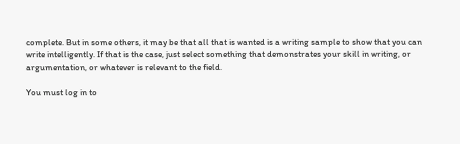complete. But in some others, it may be that all that is wanted is a writing sample to show that you can write intelligently. If that is the case, just select something that demonstrates your skill in writing, or argumentation, or whatever is relevant to the field.

You must log in to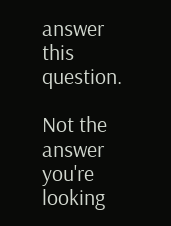answer this question.

Not the answer you're looking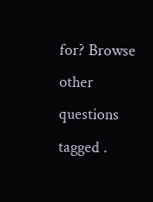for? Browse other questions tagged .